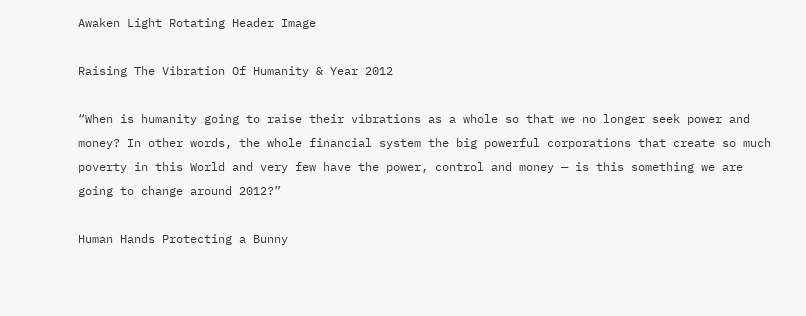Awaken Light Rotating Header Image

Raising The Vibration Of Humanity & Year 2012

“When is humanity going to raise their vibrations as a whole so that we no longer seek power and money? In other words, the whole financial system the big powerful corporations that create so much poverty in this World and very few have the power, control and money — is this something we are going to change around 2012?”

Human Hands Protecting a Bunny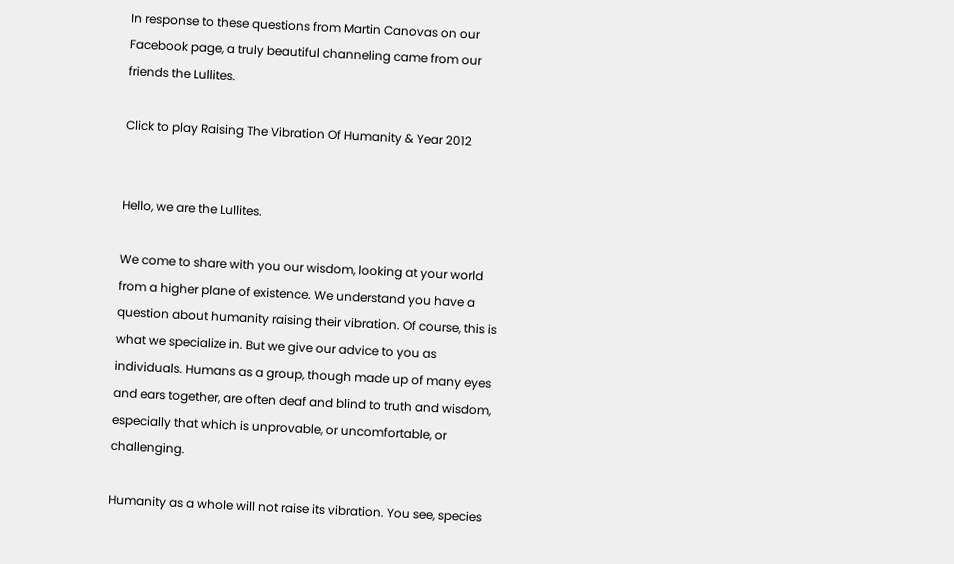In response to these questions from Martin Canovas on our Facebook page, a truly beautiful channeling came from our friends the Lullites.

Click to play Raising The Vibration Of Humanity & Year 2012


Hello, we are the Lullites.

We come to share with you our wisdom, looking at your world from a higher plane of existence. We understand you have a question about humanity raising their vibration. Of course, this is what we specialize in. But we give our advice to you as individuals. Humans as a group, though made up of many eyes and ears together, are often deaf and blind to truth and wisdom, especially that which is unprovable, or uncomfortable, or challenging.

Humanity as a whole will not raise its vibration. You see, species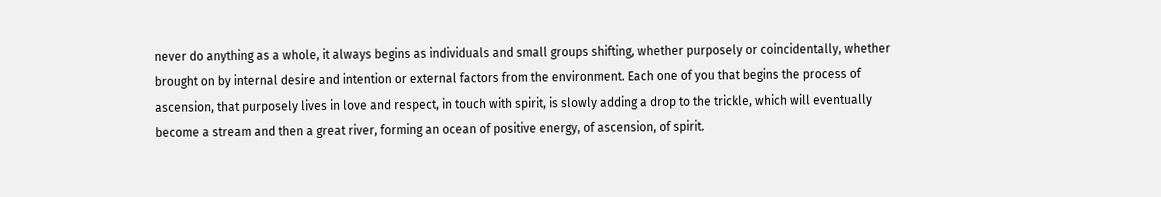never do anything as a whole, it always begins as individuals and small groups shifting, whether purposely or coincidentally, whether brought on by internal desire and intention or external factors from the environment. Each one of you that begins the process of ascension, that purposely lives in love and respect, in touch with spirit, is slowly adding a drop to the trickle, which will eventually become a stream and then a great river, forming an ocean of positive energy, of ascension, of spirit.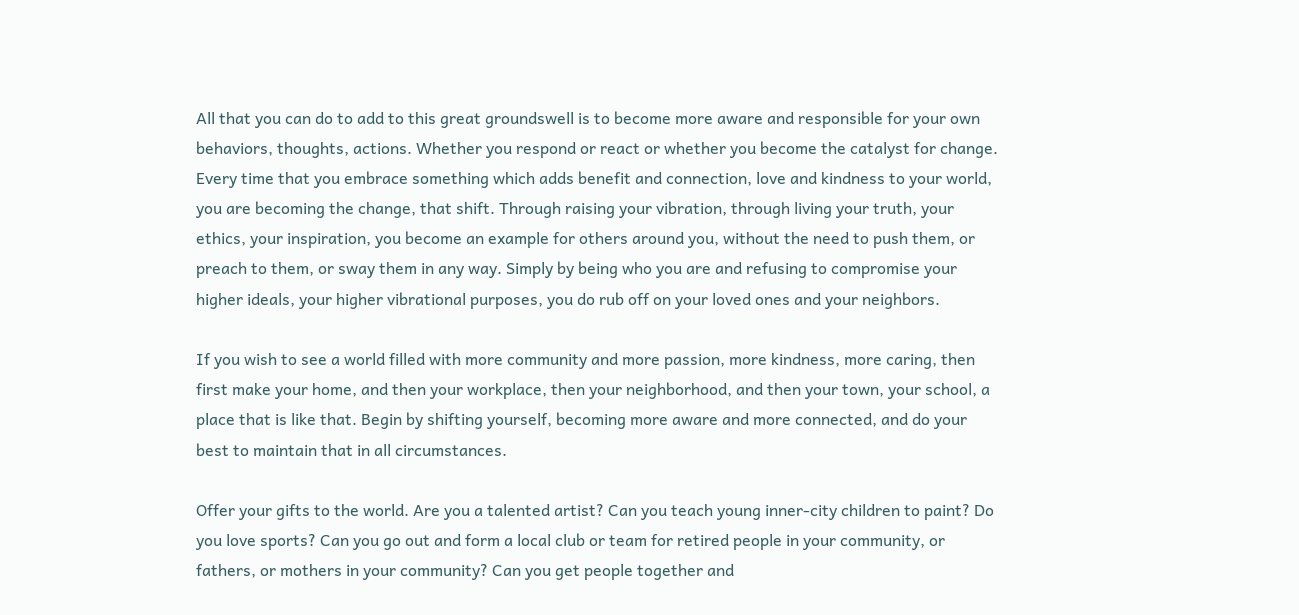All that you can do to add to this great groundswell is to become more aware and responsible for your own behaviors, thoughts, actions. Whether you respond or react or whether you become the catalyst for change. Every time that you embrace something which adds benefit and connection, love and kindness to your world, you are becoming the change, that shift. Through raising your vibration, through living your truth, your ethics, your inspiration, you become an example for others around you, without the need to push them, or preach to them, or sway them in any way. Simply by being who you are and refusing to compromise your higher ideals, your higher vibrational purposes, you do rub off on your loved ones and your neighbors.

If you wish to see a world filled with more community and more passion, more kindness, more caring, then first make your home, and then your workplace, then your neighborhood, and then your town, your school, a place that is like that. Begin by shifting yourself, becoming more aware and more connected, and do your best to maintain that in all circumstances.

Offer your gifts to the world. Are you a talented artist? Can you teach young inner-city children to paint? Do you love sports? Can you go out and form a local club or team for retired people in your community, or fathers, or mothers in your community? Can you get people together and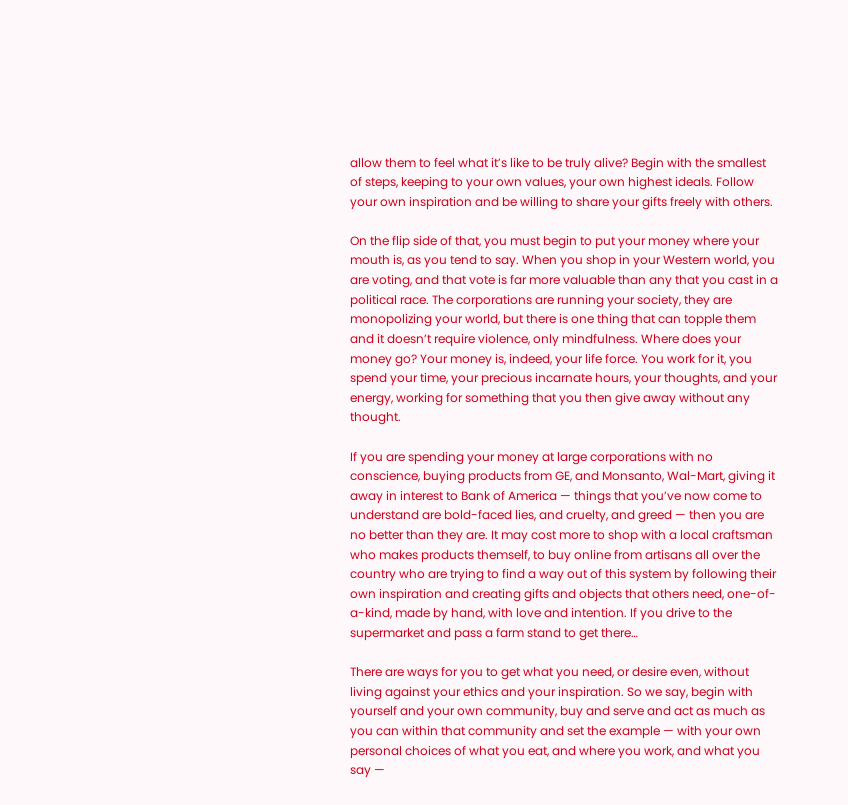allow them to feel what it’s like to be truly alive? Begin with the smallest of steps, keeping to your own values, your own highest ideals. Follow your own inspiration and be willing to share your gifts freely with others.

On the flip side of that, you must begin to put your money where your mouth is, as you tend to say. When you shop in your Western world, you are voting, and that vote is far more valuable than any that you cast in a political race. The corporations are running your society, they are monopolizing your world, but there is one thing that can topple them and it doesn’t require violence, only mindfulness. Where does your money go? Your money is, indeed, your life force. You work for it, you spend your time, your precious incarnate hours, your thoughts, and your energy, working for something that you then give away without any thought.

If you are spending your money at large corporations with no conscience, buying products from GE, and Monsanto, Wal-Mart, giving it away in interest to Bank of America — things that you’ve now come to understand are bold-faced lies, and cruelty, and greed — then you are no better than they are. It may cost more to shop with a local craftsman who makes products themself, to buy online from artisans all over the country who are trying to find a way out of this system by following their own inspiration and creating gifts and objects that others need, one-of-a-kind, made by hand, with love and intention. If you drive to the supermarket and pass a farm stand to get there…

There are ways for you to get what you need, or desire even, without living against your ethics and your inspiration. So we say, begin with yourself and your own community, buy and serve and act as much as you can within that community and set the example — with your own personal choices of what you eat, and where you work, and what you say —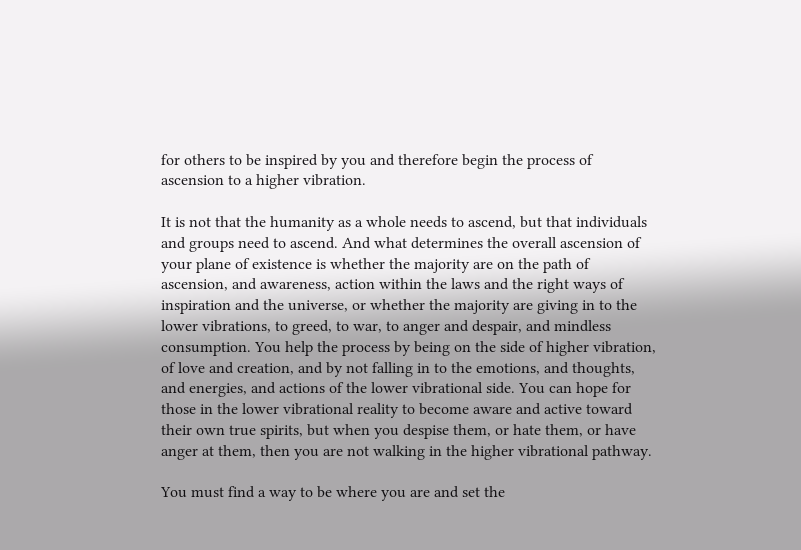for others to be inspired by you and therefore begin the process of ascension to a higher vibration.

It is not that the humanity as a whole needs to ascend, but that individuals and groups need to ascend. And what determines the overall ascension of your plane of existence is whether the majority are on the path of ascension, and awareness, action within the laws and the right ways of inspiration and the universe, or whether the majority are giving in to the lower vibrations, to greed, to war, to anger and despair, and mindless consumption. You help the process by being on the side of higher vibration, of love and creation, and by not falling in to the emotions, and thoughts, and energies, and actions of the lower vibrational side. You can hope for those in the lower vibrational reality to become aware and active toward their own true spirits, but when you despise them, or hate them, or have anger at them, then you are not walking in the higher vibrational pathway.

You must find a way to be where you are and set the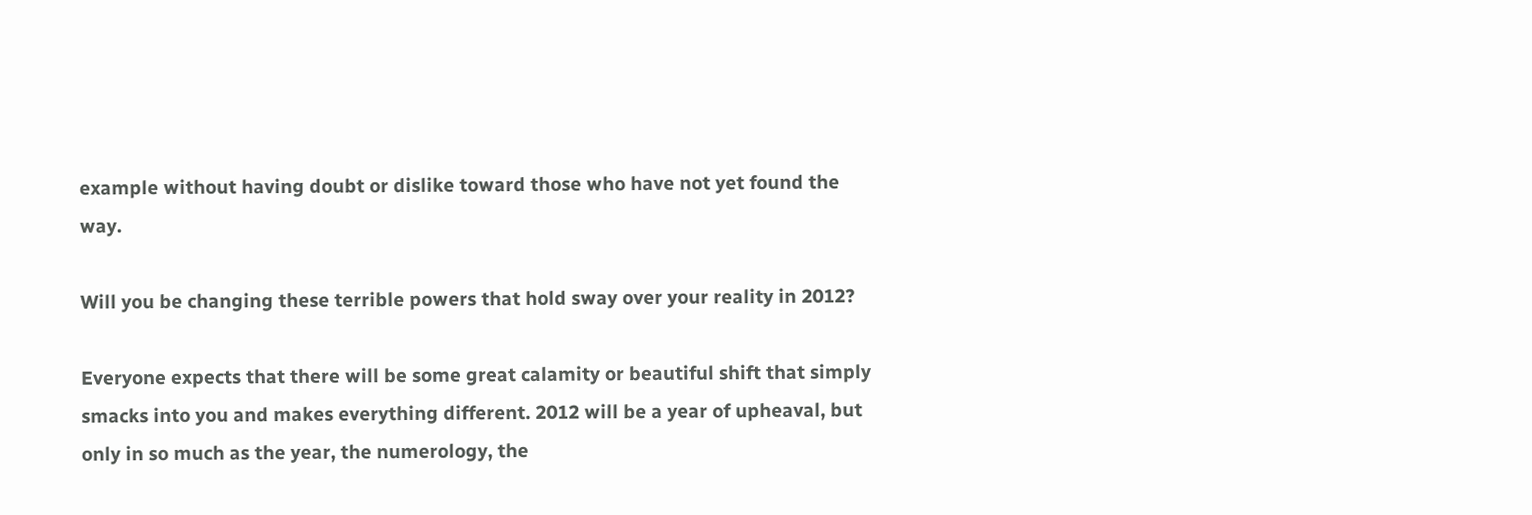example without having doubt or dislike toward those who have not yet found the way.

Will you be changing these terrible powers that hold sway over your reality in 2012?

Everyone expects that there will be some great calamity or beautiful shift that simply smacks into you and makes everything different. 2012 will be a year of upheaval, but only in so much as the year, the numerology, the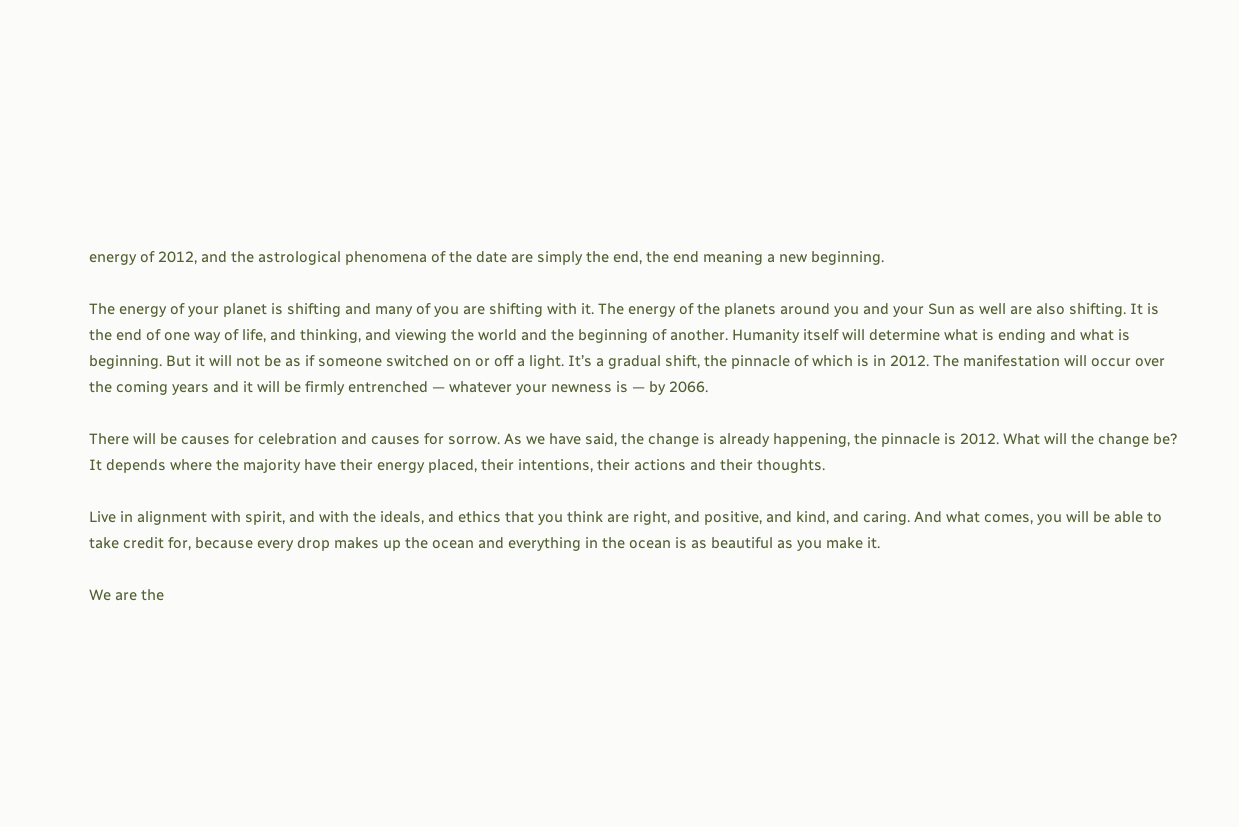energy of 2012, and the astrological phenomena of the date are simply the end, the end meaning a new beginning.

The energy of your planet is shifting and many of you are shifting with it. The energy of the planets around you and your Sun as well are also shifting. It is the end of one way of life, and thinking, and viewing the world and the beginning of another. Humanity itself will determine what is ending and what is beginning. But it will not be as if someone switched on or off a light. It’s a gradual shift, the pinnacle of which is in 2012. The manifestation will occur over the coming years and it will be firmly entrenched — whatever your newness is — by 2066.

There will be causes for celebration and causes for sorrow. As we have said, the change is already happening, the pinnacle is 2012. What will the change be? It depends where the majority have their energy placed, their intentions, their actions and their thoughts.

Live in alignment with spirit, and with the ideals, and ethics that you think are right, and positive, and kind, and caring. And what comes, you will be able to take credit for, because every drop makes up the ocean and everything in the ocean is as beautiful as you make it.

We are the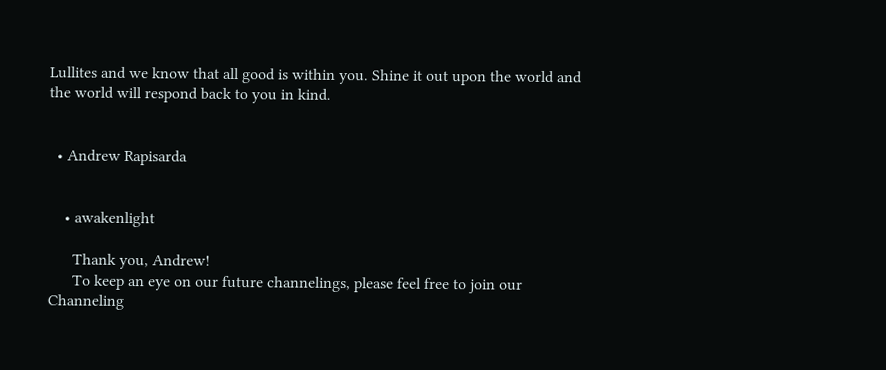Lullites and we know that all good is within you. Shine it out upon the world and the world will respond back to you in kind.


  • Andrew Rapisarda


    • awakenlight

      Thank you, Andrew!
      To keep an eye on our future channelings, please feel free to join our Channeling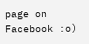page on Facebook :o)